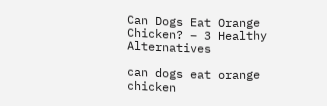Can Dogs Eat Orange Chicken? – 3 Healthy Alternatives

can dogs eat orange chicken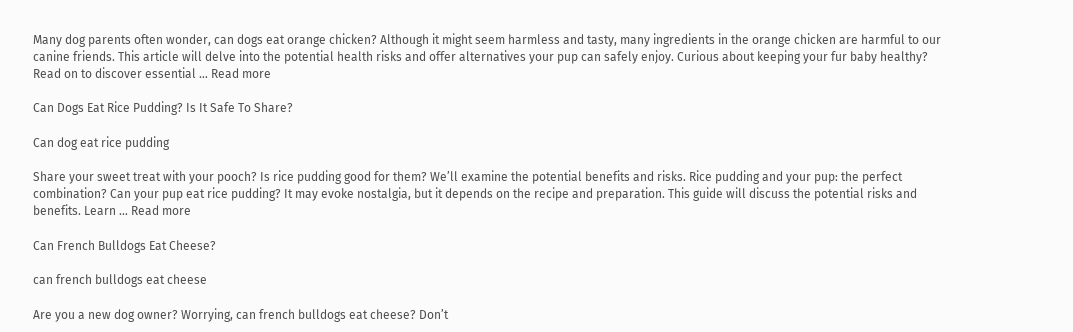Many dog parents often wonder, can dogs eat orange chicken? Although it might seem harmless and tasty, many ingredients in the orange chicken are harmful to our canine friends. This article will delve into the potential health risks and offer alternatives your pup can safely enjoy. Curious about keeping your fur baby healthy? Read on to discover essential … Read more

Can Dogs Eat Rice Pudding? Is It Safe To Share?

Can dog eat rice pudding

Share your sweet treat with your pooch? Is rice pudding good for them? We’ll examine the potential benefits and risks. Rice pudding and your pup: the perfect combination? Can your pup eat rice pudding? It may evoke nostalgia, but it depends on the recipe and preparation. This guide will discuss the potential risks and benefits. Learn … Read more

Can French Bulldogs Eat Cheese?

can french bulldogs eat cheese

Are you a new dog owner? Worrying, can french bulldogs eat cheese? Don’t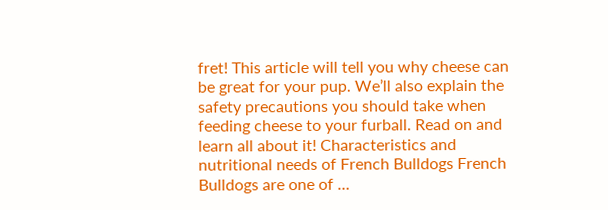fret! This article will tell you why cheese can be great for your pup. We’ll also explain the safety precautions you should take when feeding cheese to your furball. Read on and learn all about it! Characteristics and nutritional needs of French Bulldogs French Bulldogs are one of …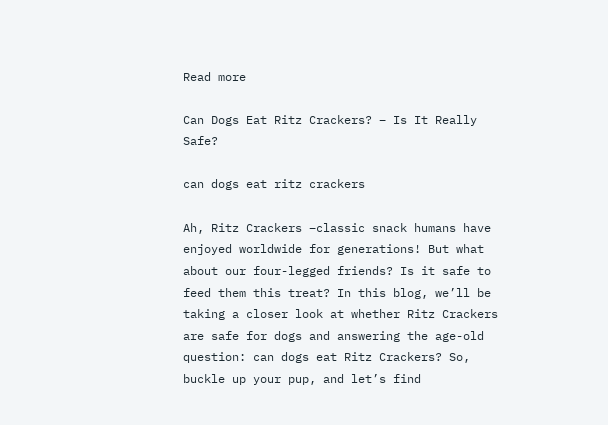Read more

Can Dogs Eat Ritz Crackers? – Is It Really Safe?

can dogs eat ritz crackers

Ah, Ritz Crackers –classic snack humans have enjoyed worldwide for generations! But what about our four-legged friends? Is it safe to feed them this treat? In this blog, we’ll be taking a closer look at whether Ritz Crackers are safe for dogs and answering the age-old question: can dogs eat Ritz Crackers? So, buckle up your pup, and let’s find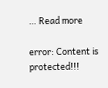… Read more

error: Content is protected!!!